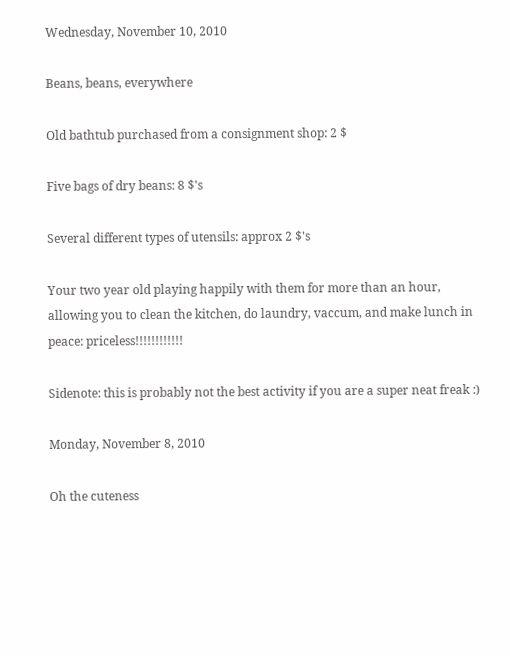Wednesday, November 10, 2010

Beans, beans, everywhere

Old bathtub purchased from a consignment shop: 2 $

Five bags of dry beans: 8 $'s

Several different types of utensils: approx 2 $'s

Your two year old playing happily with them for more than an hour, allowing you to clean the kitchen, do laundry, vaccum, and make lunch in peace: priceless!!!!!!!!!!!!

Sidenote: this is probably not the best activity if you are a super neat freak :)

Monday, November 8, 2010

Oh the cuteness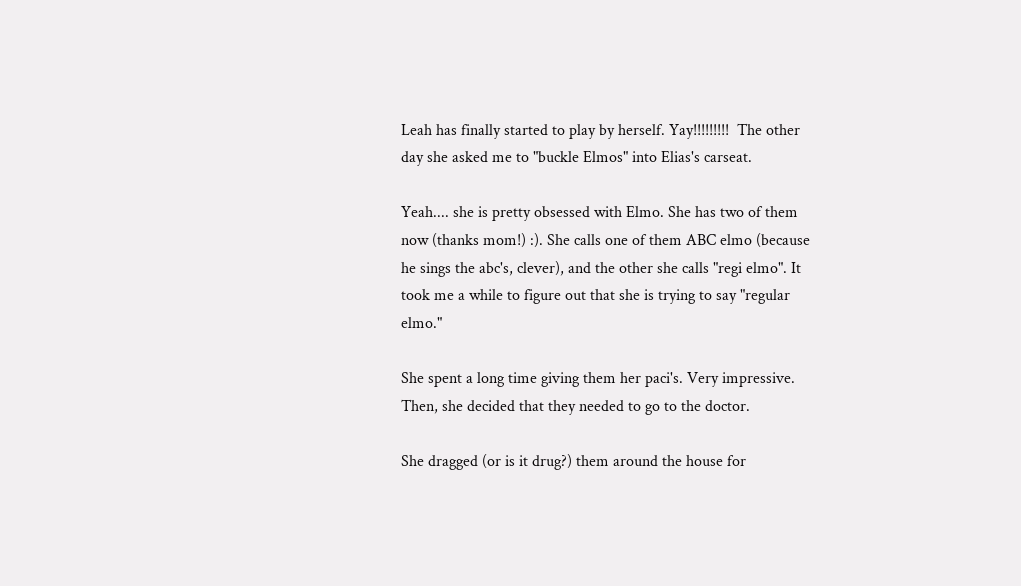Leah has finally started to play by herself. Yay!!!!!!!!!  The other day she asked me to "buckle Elmos" into Elias's carseat.

Yeah.... she is pretty obsessed with Elmo. She has two of them now (thanks mom!) :). She calls one of them ABC elmo (because he sings the abc's, clever), and the other she calls "regi elmo". It took me a while to figure out that she is trying to say "regular elmo."

She spent a long time giving them her paci's. Very impressive. Then, she decided that they needed to go to the doctor.

She dragged (or is it drug?) them around the house for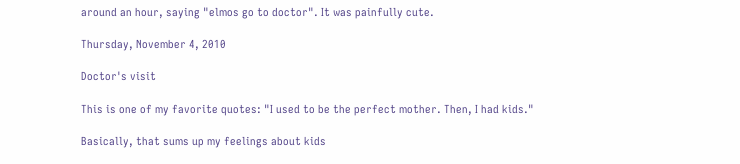around an hour, saying "elmos go to doctor". It was painfully cute.

Thursday, November 4, 2010

Doctor's visit

This is one of my favorite quotes: "I used to be the perfect mother. Then, I had kids."

Basically, that sums up my feelings about kids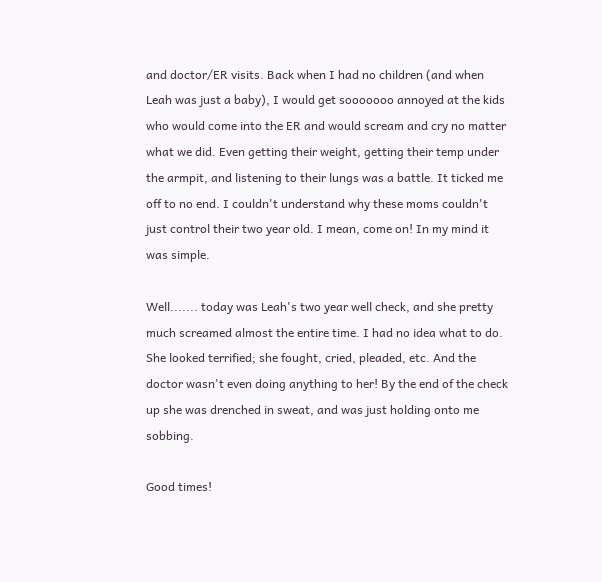and doctor/ER visits. Back when I had no children (and when Leah was just a baby), I would get sooooooo annoyed at the kids who would come into the ER and would scream and cry no matter what we did. Even getting their weight, getting their temp under the armpit, and listening to their lungs was a battle. It ticked me off to no end. I couldn't understand why these moms couldn't just control their two year old. I mean, come on! In my mind it was simple.

Well....... today was Leah's two year well check, and she pretty much screamed almost the entire time. I had no idea what to do. She looked terrified; she fought, cried, pleaded, etc. And the doctor wasn't even doing anything to her! By the end of the check up she was drenched in sweat, and was just holding onto me sobbing.

Good times!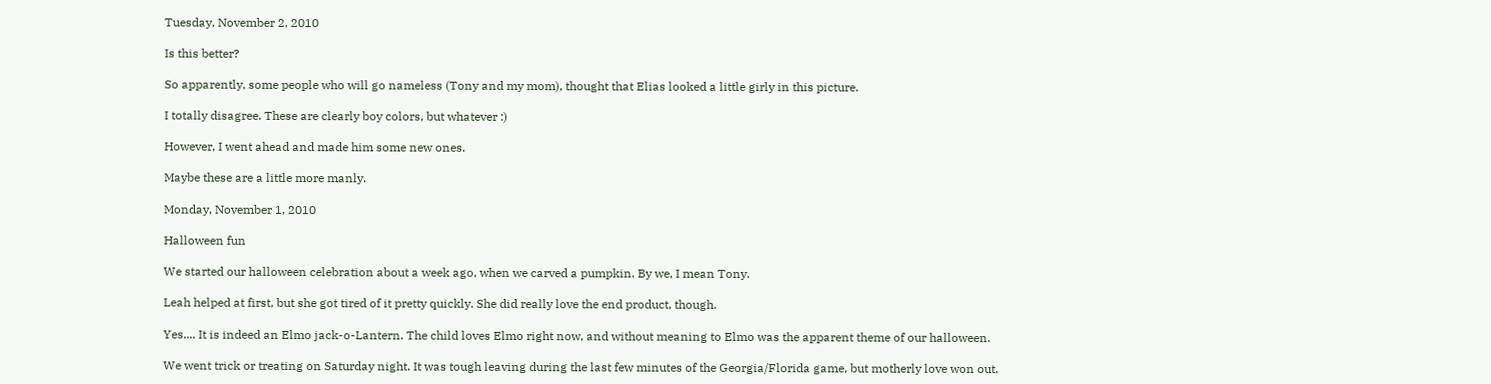Tuesday, November 2, 2010

Is this better?

So apparently, some people who will go nameless (Tony and my mom), thought that Elias looked a little girly in this picture.

I totally disagree. These are clearly boy colors, but whatever :)

However, I went ahead and made him some new ones.

Maybe these are a little more manly.

Monday, November 1, 2010

Halloween fun

We started our halloween celebration about a week ago, when we carved a pumpkin. By we, I mean Tony.

Leah helped at first, but she got tired of it pretty quickly. She did really love the end product, though.

Yes.... It is indeed an Elmo jack-o-Lantern. The child loves Elmo right now, and without meaning to Elmo was the apparent theme of our halloween.

We went trick or treating on Saturday night. It was tough leaving during the last few minutes of the Georgia/Florida game, but motherly love won out.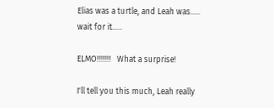Elias was a turtle, and Leah was..... wait for it.....

ELMO!!!!!!!   What a surprise!

I'll tell you this much, Leah really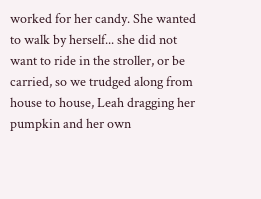worked for her candy. She wanted to walk by herself... she did not want to ride in the stroller, or be carried, so we trudged along from house to house, Leah dragging her pumpkin and her own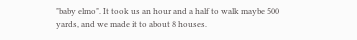"baby elmo". It took us an hour and a half to walk maybe 500 yards, and we made it to about 8 houses.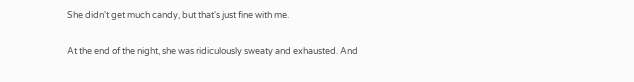She didn't get much candy, but that's just fine with me.

At the end of the night, she was ridiculously sweaty and exhausted. And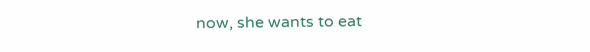now, she wants to eat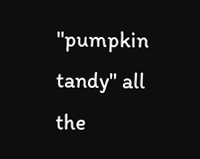"pumpkin tandy" all the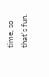time, so that's fun.